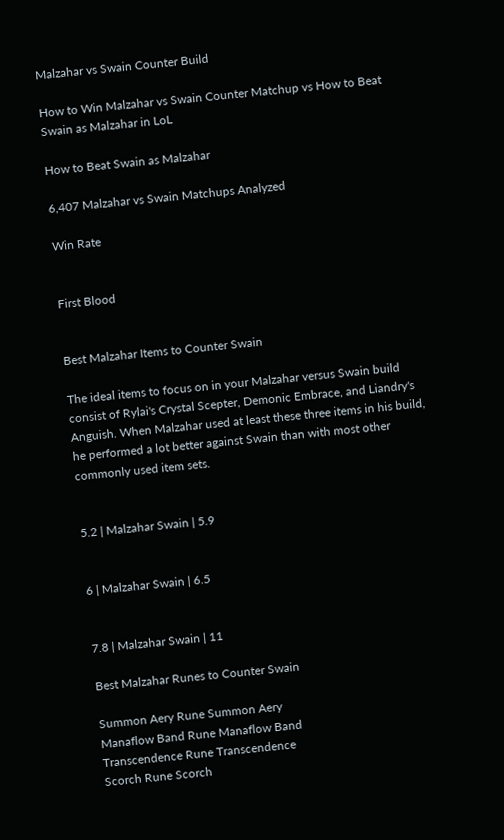Malzahar vs Swain Counter Build

How to Win Malzahar vs Swain Counter Matchup vs How to Beat Swain as Malzahar in LoL

How to Beat Swain as Malzahar

6,407 Malzahar vs Swain Matchups Analyzed

Win Rate


First Blood


Best Malzahar Items to Counter Swain

The ideal items to focus on in your Malzahar versus Swain build consist of Rylai's Crystal Scepter, Demonic Embrace, and Liandry's Anguish. When Malzahar used at least these three items in his build, he performed a lot better against Swain than with most other commonly used item sets.


5.2 | Malzahar Swain | 5.9


6 | Malzahar Swain | 6.5


7.8 | Malzahar Swain | 11

Best Malzahar Runes to Counter Swain

Summon Aery Rune Summon Aery
Manaflow Band Rune Manaflow Band
Transcendence Rune Transcendence
Scorch Rune Scorch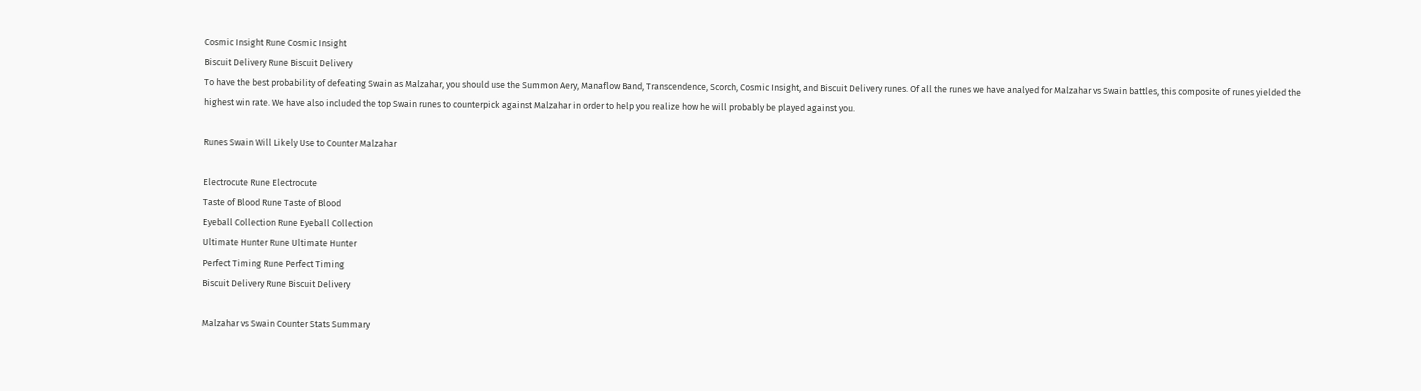Cosmic Insight Rune Cosmic Insight
Biscuit Delivery Rune Biscuit Delivery
To have the best probability of defeating Swain as Malzahar, you should use the Summon Aery, Manaflow Band, Transcendence, Scorch, Cosmic Insight, and Biscuit Delivery runes. Of all the runes we have analyed for Malzahar vs Swain battles, this composite of runes yielded the highest win rate. We have also included the top Swain runes to counterpick against Malzahar in order to help you realize how he will probably be played against you.

Runes Swain Will Likely Use to Counter Malzahar

Electrocute Rune Electrocute
Taste of Blood Rune Taste of Blood
Eyeball Collection Rune Eyeball Collection
Ultimate Hunter Rune Ultimate Hunter
Perfect Timing Rune Perfect Timing
Biscuit Delivery Rune Biscuit Delivery

Malzahar vs Swain Counter Stats Summary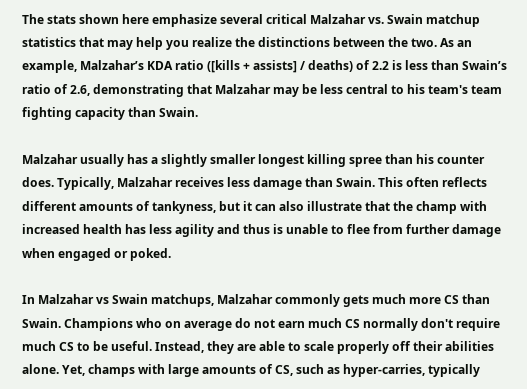The stats shown here emphasize several critical Malzahar vs. Swain matchup statistics that may help you realize the distinctions between the two. As an example, Malzahar’s KDA ratio ([kills + assists] / deaths) of 2.2 is less than Swain’s ratio of 2.6, demonstrating that Malzahar may be less central to his team's team fighting capacity than Swain.

Malzahar usually has a slightly smaller longest killing spree than his counter does. Typically, Malzahar receives less damage than Swain. This often reflects different amounts of tankyness, but it can also illustrate that the champ with increased health has less agility and thus is unable to flee from further damage when engaged or poked.

In Malzahar vs Swain matchups, Malzahar commonly gets much more CS than Swain. Champions who on average do not earn much CS normally don't require much CS to be useful. Instead, they are able to scale properly off their abilities alone. Yet, champs with large amounts of CS, such as hyper-carries, typically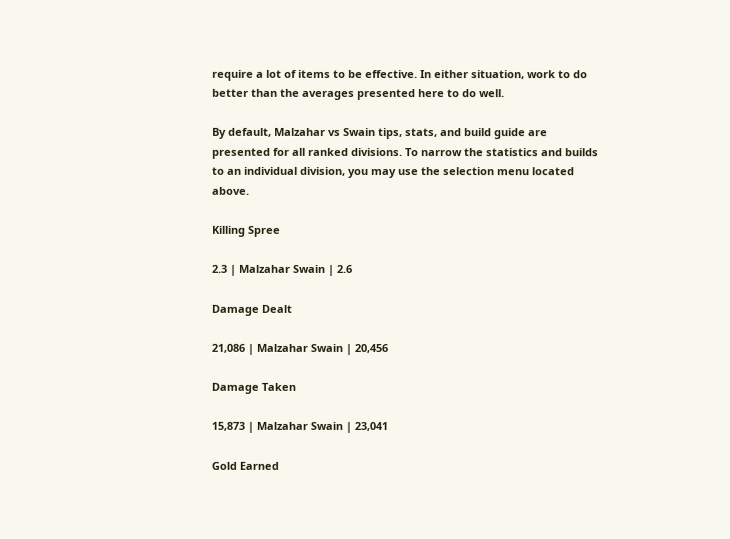require a lot of items to be effective. In either situation, work to do better than the averages presented here to do well.

By default, Malzahar vs Swain tips, stats, and build guide are presented for all ranked divisions. To narrow the statistics and builds to an individual division, you may use the selection menu located above.

Killing Spree

2.3 | Malzahar Swain | 2.6

Damage Dealt

21,086 | Malzahar Swain | 20,456

Damage Taken

15,873 | Malzahar Swain | 23,041

Gold Earned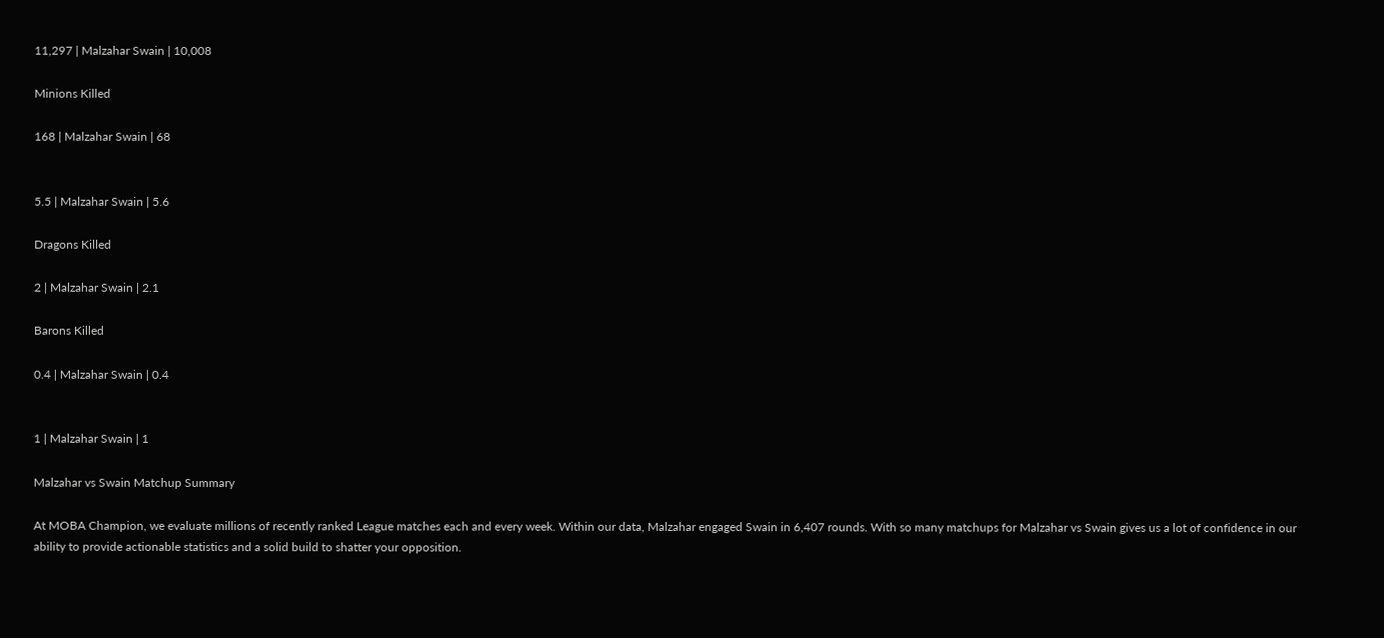11,297 | Malzahar Swain | 10,008

Minions Killed

168 | Malzahar Swain | 68


5.5 | Malzahar Swain | 5.6

Dragons Killed

2 | Malzahar Swain | 2.1

Barons Killed

0.4 | Malzahar Swain | 0.4


1 | Malzahar Swain | 1

Malzahar vs Swain Matchup Summary

At MOBA Champion, we evaluate millions of recently ranked League matches each and every week. Within our data, Malzahar engaged Swain in 6,407 rounds. With so many matchups for Malzahar vs Swain gives us a lot of confidence in our ability to provide actionable statistics and a solid build to shatter your opposition.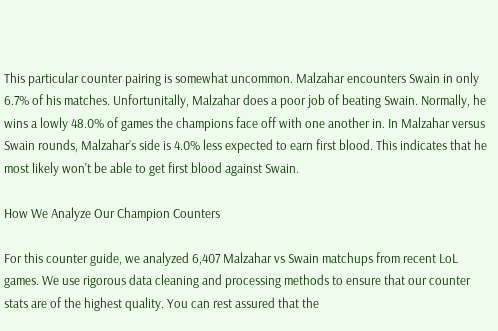This particular counter pairing is somewhat uncommon. Malzahar encounters Swain in only 6.7% of his matches. Unfortunitally, Malzahar does a poor job of beating Swain. Normally, he wins a lowly 48.0% of games the champions face off with one another in. In Malzahar versus Swain rounds, Malzahar’s side is 4.0% less expected to earn first blood. This indicates that he most likely won't be able to get first blood against Swain.

How We Analyze Our Champion Counters

For this counter guide, we analyzed 6,407 Malzahar vs Swain matchups from recent LoL games. We use rigorous data cleaning and processing methods to ensure that our counter stats are of the highest quality. You can rest assured that the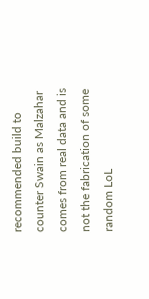recommended build to counter Swain as Malzahar comes from real data and is not the fabrication of some random LoL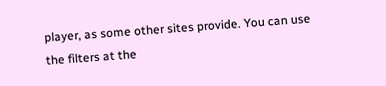player, as some other sites provide. You can use the filters at the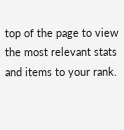top of the page to view the most relevant stats and items to your rank.